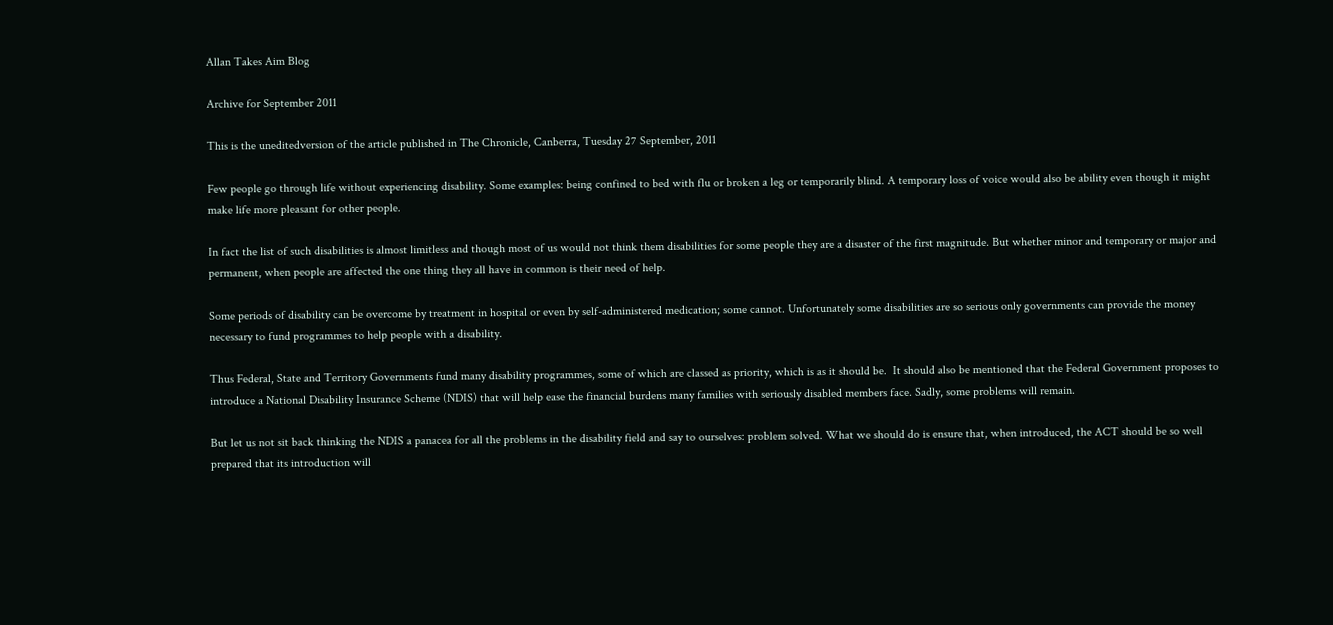Allan Takes Aim Blog

Archive for September 2011

This is the uneditedversion of the article published in The Chronicle, Canberra, Tuesday 27 September, 2011

Few people go through life without experiencing disability. Some examples: being confined to bed with flu or broken a leg or temporarily blind. A temporary loss of voice would also be ability even though it might make life more pleasant for other people.

In fact the list of such disabilities is almost limitless and though most of us would not think them disabilities for some people they are a disaster of the first magnitude. But whether minor and temporary or major and permanent, when people are affected the one thing they all have in common is their need of help.

Some periods of disability can be overcome by treatment in hospital or even by self-administered medication; some cannot. Unfortunately some disabilities are so serious only governments can provide the money necessary to fund programmes to help people with a disability.

Thus Federal, State and Territory Governments fund many disability programmes, some of which are classed as priority, which is as it should be.  It should also be mentioned that the Federal Government proposes to introduce a National Disability Insurance Scheme (NDIS) that will help ease the financial burdens many families with seriously disabled members face. Sadly, some problems will remain.

But let us not sit back thinking the NDIS a panacea for all the problems in the disability field and say to ourselves: problem solved. What we should do is ensure that, when introduced, the ACT should be so well prepared that its introduction will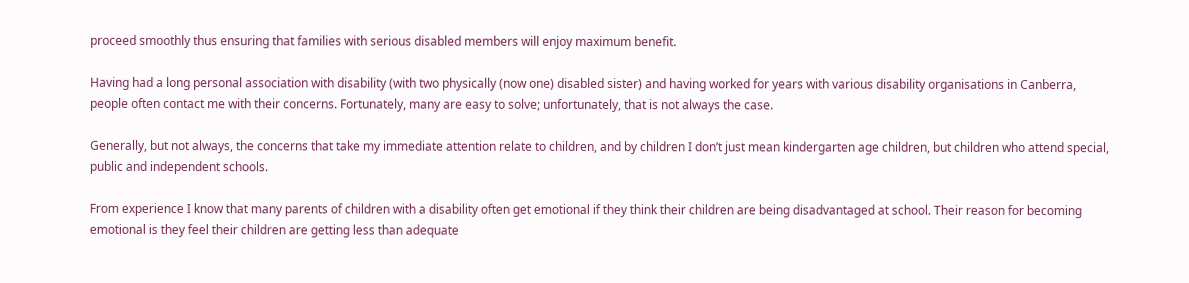proceed smoothly thus ensuring that families with serious disabled members will enjoy maximum benefit.

Having had a long personal association with disability (with two physically (now one) disabled sister) and having worked for years with various disability organisations in Canberra, people often contact me with their concerns. Fortunately, many are easy to solve; unfortunately, that is not always the case.

Generally, but not always, the concerns that take my immediate attention relate to children, and by children I don’t just mean kindergarten age children, but children who attend special, public and independent schools.

From experience I know that many parents of children with a disability often get emotional if they think their children are being disadvantaged at school. Their reason for becoming emotional is they feel their children are getting less than adequate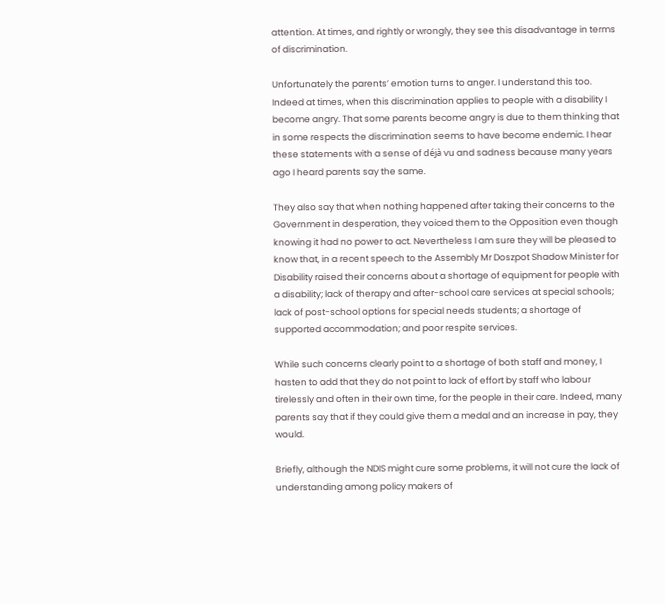attention. At times, and rightly or wrongly, they see this disadvantage in terms of discrimination.

Unfortunately the parents’ emotion turns to anger. I understand this too. Indeed at times, when this discrimination applies to people with a disability I become angry. That some parents become angry is due to them thinking that in some respects the discrimination seems to have become endemic. I hear these statements with a sense of déjà vu and sadness because many years ago I heard parents say the same.

They also say that when nothing happened after taking their concerns to the Government in desperation, they voiced them to the Opposition even though knowing it had no power to act. Nevertheless I am sure they will be pleased to know that, in a recent speech to the Assembly Mr Doszpot Shadow Minister for Disability raised their concerns about a shortage of equipment for people with a disability; lack of therapy and after-school care services at special schools; lack of post-school options for special needs students; a shortage of supported accommodation; and poor respite services.

While such concerns clearly point to a shortage of both staff and money, I hasten to add that they do not point to lack of effort by staff who labour tirelessly and often in their own time, for the people in their care. Indeed, many parents say that if they could give them a medal and an increase in pay, they would.

Briefly, although the NDIS might cure some problems, it will not cure the lack of understanding among policy makers of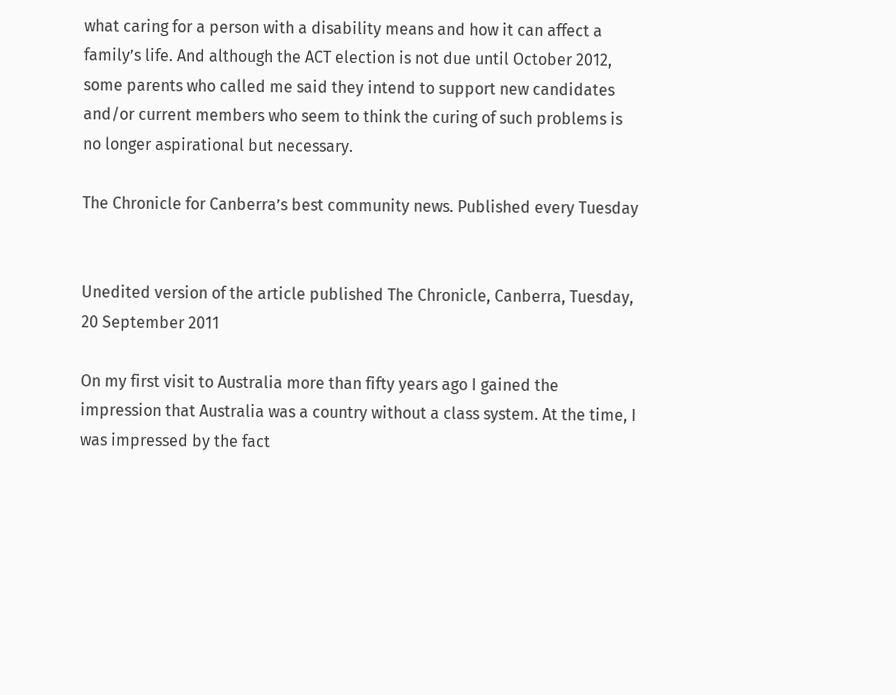what caring for a person with a disability means and how it can affect a family’s life. And although the ACT election is not due until October 2012, some parents who called me said they intend to support new candidates and/or current members who seem to think the curing of such problems is no longer aspirational but necessary.

The Chronicle for Canberra’s best community news. Published every Tuesday


Unedited version of the article published The Chronicle, Canberra, Tuesday, 20 September 2011

On my first visit to Australia more than fifty years ago I gained the impression that Australia was a country without a class system. At the time, I was impressed by the fact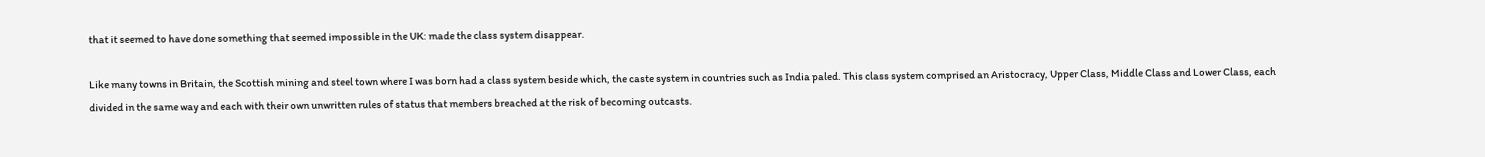that it seemed to have done something that seemed impossible in the UK: made the class system disappear.

Like many towns in Britain, the Scottish mining and steel town where I was born had a class system beside which, the caste system in countries such as India paled. This class system comprised an Aristocracy, Upper Class, Middle Class and Lower Class, each divided in the same way and each with their own unwritten rules of status that members breached at the risk of becoming outcasts.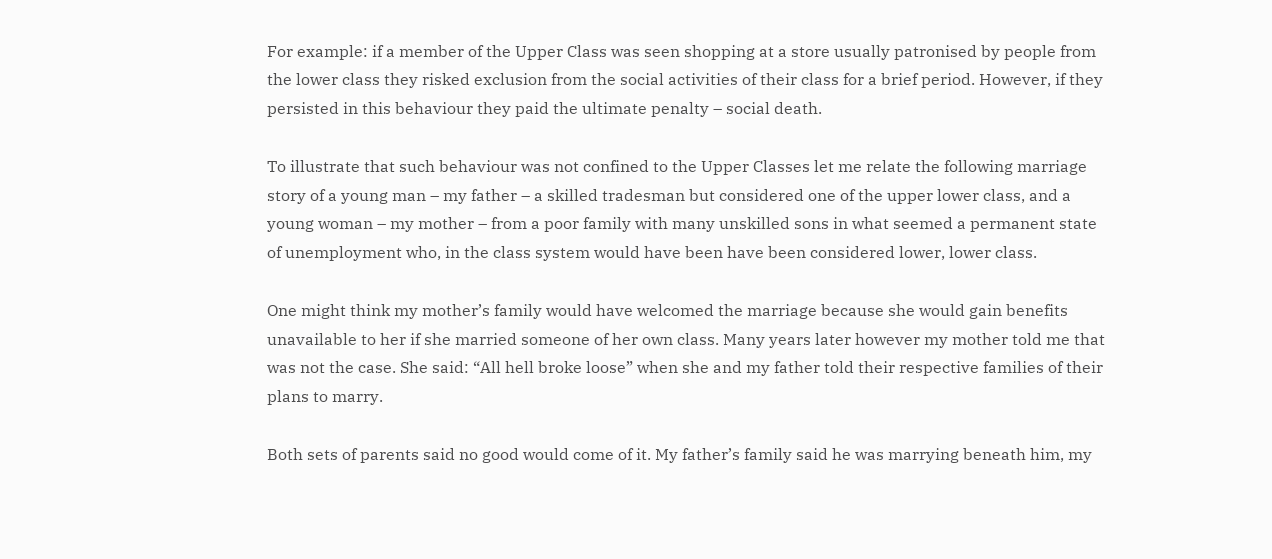For example: if a member of the Upper Class was seen shopping at a store usually patronised by people from the lower class they risked exclusion from the social activities of their class for a brief period. However, if they persisted in this behaviour they paid the ultimate penalty – social death.

To illustrate that such behaviour was not confined to the Upper Classes let me relate the following marriage story of a young man – my father – a skilled tradesman but considered one of the upper lower class, and a young woman – my mother – from a poor family with many unskilled sons in what seemed a permanent state of unemployment who, in the class system would have been have been considered lower, lower class.

One might think my mother’s family would have welcomed the marriage because she would gain benefits unavailable to her if she married someone of her own class. Many years later however my mother told me that was not the case. She said: “All hell broke loose” when she and my father told their respective families of their plans to marry.

Both sets of parents said no good would come of it. My father’s family said he was marrying beneath him, my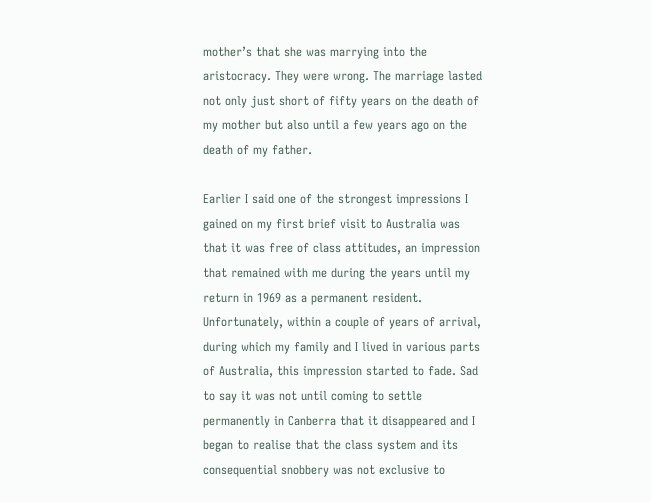mother’s that she was marrying into the aristocracy. They were wrong. The marriage lasted not only just short of fifty years on the death of my mother but also until a few years ago on the death of my father.

Earlier I said one of the strongest impressions I gained on my first brief visit to Australia was that it was free of class attitudes, an impression that remained with me during the years until my return in 1969 as a permanent resident. Unfortunately, within a couple of years of arrival, during which my family and I lived in various parts of Australia, this impression started to fade. Sad to say it was not until coming to settle permanently in Canberra that it disappeared and I began to realise that the class system and its consequential snobbery was not exclusive to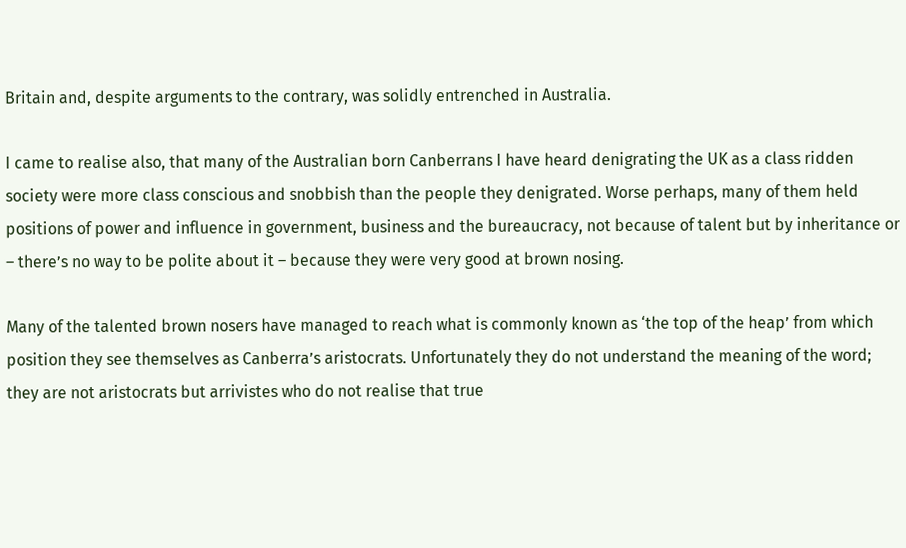Britain and, despite arguments to the contrary, was solidly entrenched in Australia.

I came to realise also, that many of the Australian born Canberrans I have heard denigrating the UK as a class ridden society were more class conscious and snobbish than the people they denigrated. Worse perhaps, many of them held positions of power and influence in government, business and the bureaucracy, not because of talent but by inheritance or – there’s no way to be polite about it – because they were very good at brown nosing.

Many of the talented brown nosers have managed to reach what is commonly known as ‘the top of the heap’ from which position they see themselves as Canberra’s aristocrats. Unfortunately they do not understand the meaning of the word; they are not aristocrats but arrivistes who do not realise that true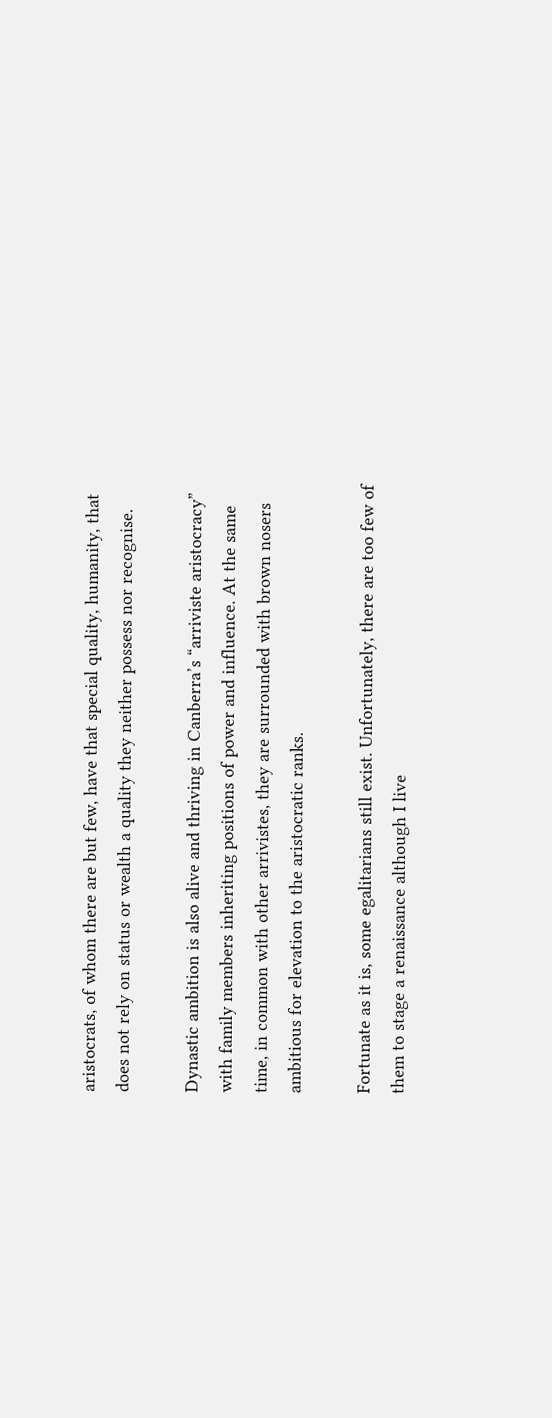aristocrats, of whom there are but few, have that special quality, humanity, that does not rely on status or wealth a quality they neither possess nor recognise.

Dynastic ambition is also alive and thriving in Canberra’s “arriviste aristocracy” with family members inheriting positions of power and influence. At the same time, in common with other arrivistes, they are surrounded with brown nosers ambitious for elevation to the aristocratic ranks.

Fortunate as it is, some egalitarians still exist. Unfortunately, there are too few of them to stage a renaissance although I live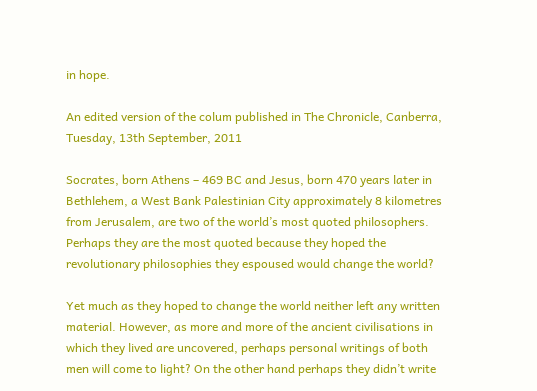in hope.

An edited version of the colum published in The Chronicle, Canberra, Tuesday, 13th September, 2011

Socrates, born Athens – 469 BC and Jesus, born 470 years later in Bethlehem, a West Bank Palestinian City approximately 8 kilometres from Jerusalem, are two of the world’s most quoted philosophers. Perhaps they are the most quoted because they hoped the revolutionary philosophies they espoused would change the world?

Yet much as they hoped to change the world neither left any written material. However, as more and more of the ancient civilisations in which they lived are uncovered, perhaps personal writings of both men will come to light? On the other hand perhaps they didn’t write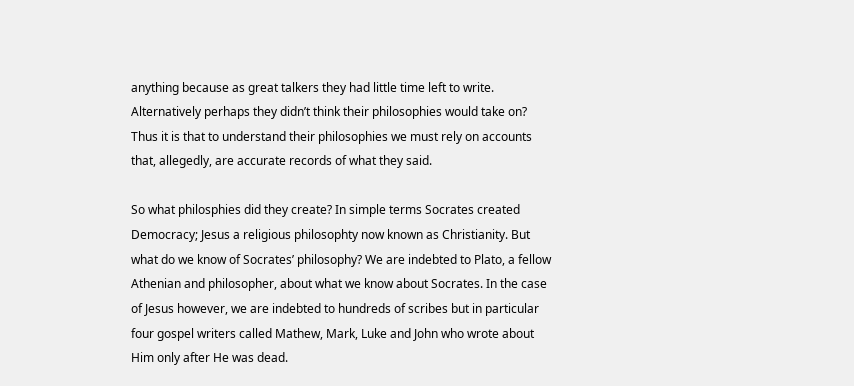anything because as great talkers they had little time left to write. Alternatively perhaps they didn’t think their philosophies would take on? Thus it is that to understand their philosophies we must rely on accounts that, allegedly, are accurate records of what they said.

So what philosphies did they create? In simple terms Socrates created Democracy; Jesus a religious philosophty now known as Christianity. But what do we know of Socrates’ philosophy? We are indebted to Plato, a fellow Athenian and philosopher, about what we know about Socrates. In the case of Jesus however, we are indebted to hundreds of scribes but in particular four gospel writers called Mathew, Mark, Luke and John who wrote about Him only after He was dead.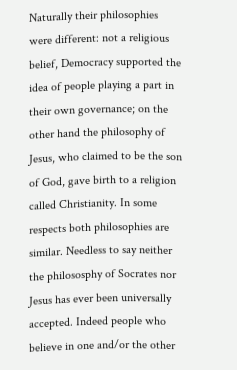Naturally their philosophies were different: not a religious belief, Democracy supported the idea of people playing a part in their own governance; on the other hand the philosophy of Jesus, who claimed to be the son of God, gave birth to a religion called Christianity. In some respects both philosophies are similar. Needless to say neither the philososphy of Socrates nor Jesus has ever been universally accepted. Indeed people who believe in one and/or the other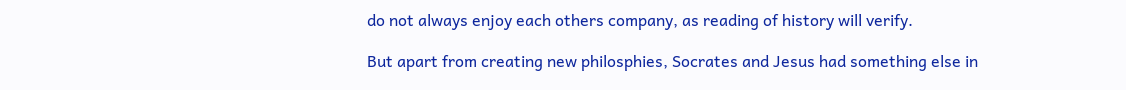do not always enjoy each others company, as reading of history will verify.

But apart from creating new philosphies, Socrates and Jesus had something else in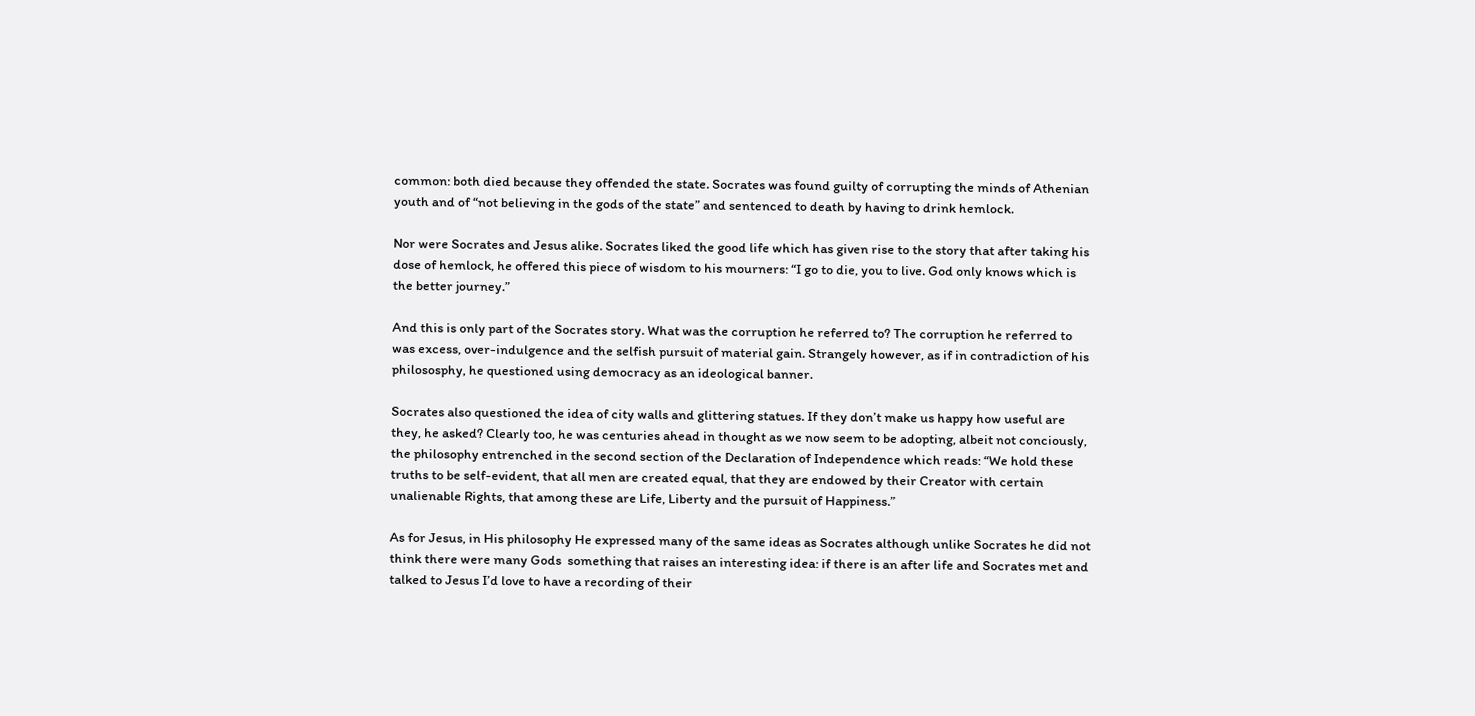common: both died because they offended the state. Socrates was found guilty of corrupting the minds of Athenian youth and of “not believing in the gods of the state” and sentenced to death by having to drink hemlock.

Nor were Socrates and Jesus alike. Socrates liked the good life which has given rise to the story that after taking his dose of hemlock, he offered this piece of wisdom to his mourners: “I go to die, you to live. God only knows which is the better journey.”

And this is only part of the Socrates story. What was the corruption he referred to? The corruption he referred to was excess, over-indulgence and the selfish pursuit of material gain. Strangely however, as if in contradiction of his philososphy, he questioned using democracy as an ideological banner.

Socrates also questioned the idea of city walls and glittering statues. If they don’t make us happy how useful are they, he asked? Clearly too, he was centuries ahead in thought as we now seem to be adopting, albeit not conciously, the philosophy entrenched in the second section of the Declaration of Independence which reads: “We hold these truths to be self-evident, that all men are created equal, that they are endowed by their Creator with certain unalienable Rights, that among these are Life, Liberty and the pursuit of Happiness.”

As for Jesus, in His philosophy He expressed many of the same ideas as Socrates although unlike Socrates he did not think there were many Gods  something that raises an interesting idea: if there is an after life and Socrates met and talked to Jesus I’d love to have a recording of their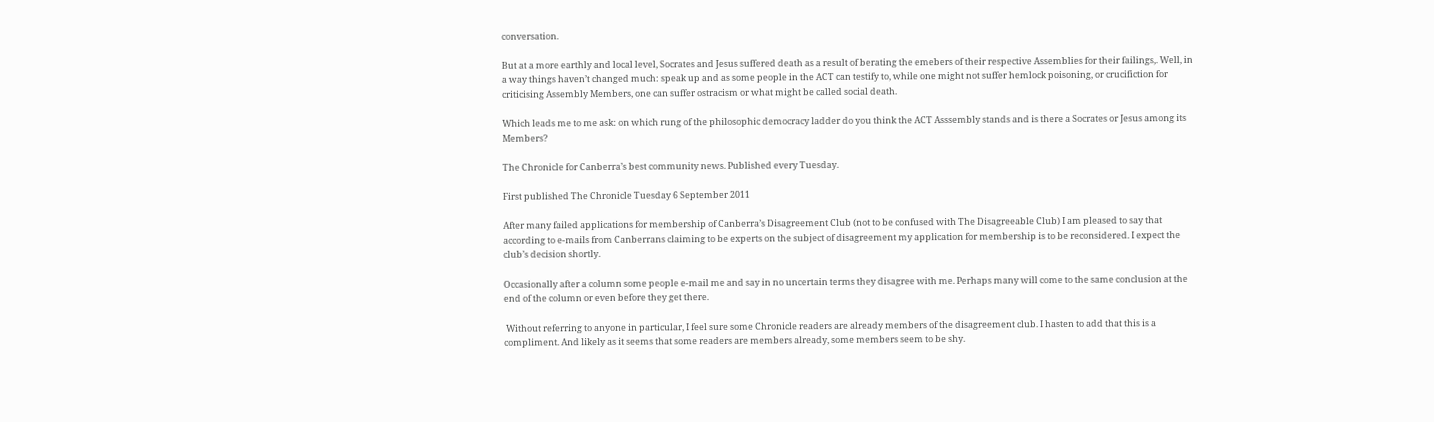conversation.

But at a more earthly and local level, Socrates and Jesus suffered death as a result of berating the emebers of their respective Assemblies for their failings,. Well, in a way things haven’t changed much: speak up and as some people in the ACT can testify to, while one might not suffer hemlock poisoning, or crucifiction for criticising Assembly Members, one can suffer ostracism or what might be called social death.

Which leads me to me ask: on which rung of the philosophic democracy ladder do you think the ACT Asssembly stands and is there a Socrates or Jesus among its Members?

The Chronicle for Canberra’s best community news. Published every Tuesday.

First published The Chronicle Tuesday 6 September 2011

After many failed applications for membership of Canberra’s Disagreement Club (not to be confused with The Disagreeable Club) I am pleased to say that according to e-mails from Canberrans claiming to be experts on the subject of disagreement my application for membership is to be reconsidered. I expect the club’s decision shortly.

Occasionally after a column some people e-mail me and say in no uncertain terms they disagree with me. Perhaps many will come to the same conclusion at the end of the column or even before they get there.

 Without referring to anyone in particular, I feel sure some Chronicle readers are already members of the disagreement club. I hasten to add that this is a compliment. And likely as it seems that some readers are members already, some members seem to be shy.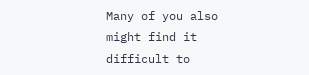Many of you also might find it difficult to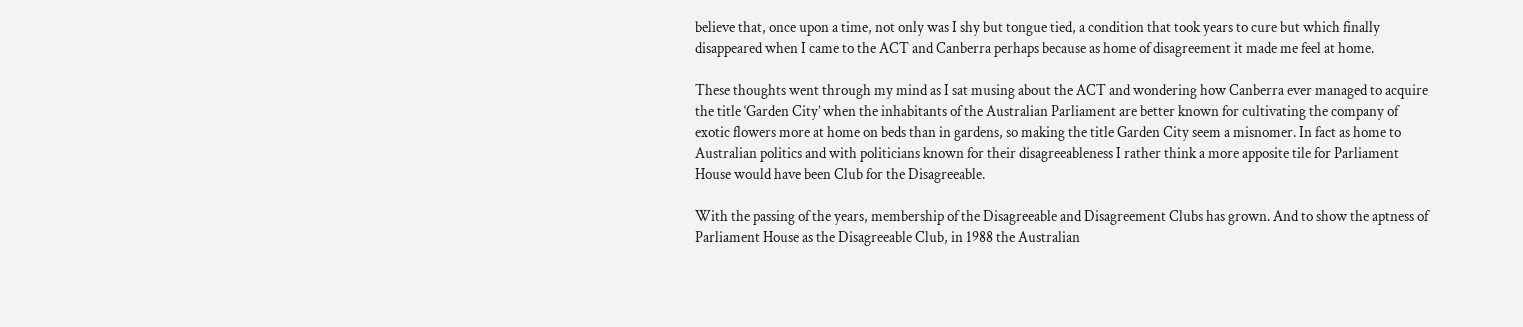believe that, once upon a time, not only was I shy but tongue tied, a condition that took years to cure but which finally disappeared when I came to the ACT and Canberra perhaps because as home of disagreement it made me feel at home.

These thoughts went through my mind as I sat musing about the ACT and wondering how Canberra ever managed to acquire the title ‘Garden City’ when the inhabitants of the Australian Parliament are better known for cultivating the company of exotic flowers more at home on beds than in gardens, so making the title Garden City seem a misnomer. In fact as home to Australian politics and with politicians known for their disagreeableness I rather think a more apposite tile for Parliament House would have been Club for the Disagreeable.

With the passing of the years, membership of the Disagreeable and Disagreement Clubs has grown. And to show the aptness of Parliament House as the Disagreeable Club, in 1988 the Australian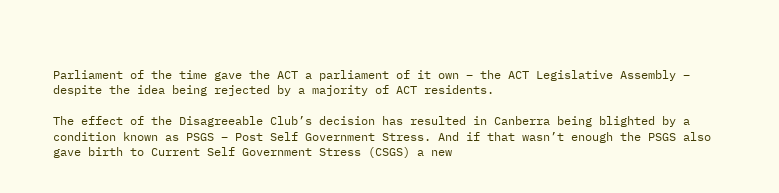Parliament of the time gave the ACT a parliament of it own – the ACT Legislative Assembly – despite the idea being rejected by a majority of ACT residents.

The effect of the Disagreeable Club’s decision has resulted in Canberra being blighted by a condition known as PSGS – Post Self Government Stress. And if that wasn’t enough the PSGS also gave birth to Current Self Government Stress (CSGS) a new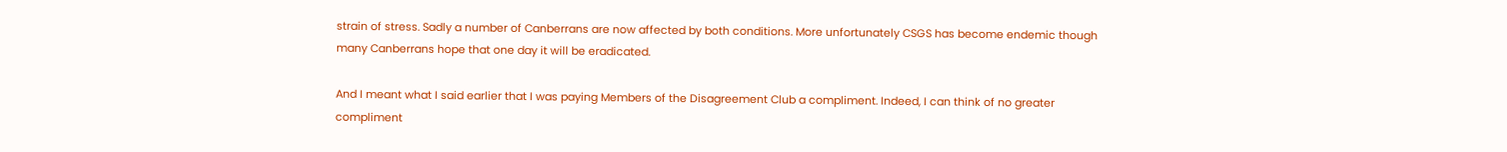strain of stress. Sadly a number of Canberrans are now affected by both conditions. More unfortunately CSGS has become endemic though many Canberrans hope that one day it will be eradicated.

And I meant what I said earlier that I was paying Members of the Disagreement Club a compliment. Indeed, I can think of no greater compliment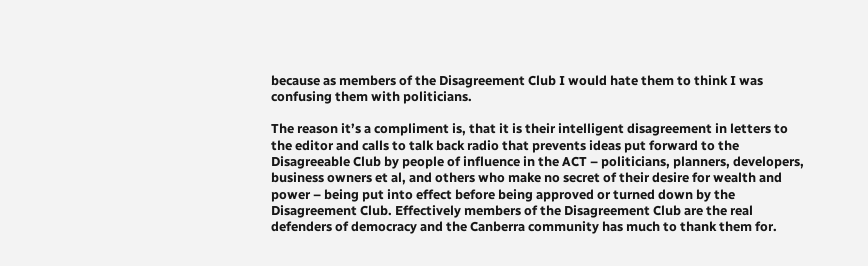because as members of the Disagreement Club I would hate them to think I was confusing them with politicians.

The reason it’s a compliment is, that it is their intelligent disagreement in letters to the editor and calls to talk back radio that prevents ideas put forward to the Disagreeable Club by people of influence in the ACT – politicians, planners, developers, business owners et al, and others who make no secret of their desire for wealth and power – being put into effect before being approved or turned down by the Disagreement Club. Effectively members of the Disagreement Club are the real defenders of democracy and the Canberra community has much to thank them for.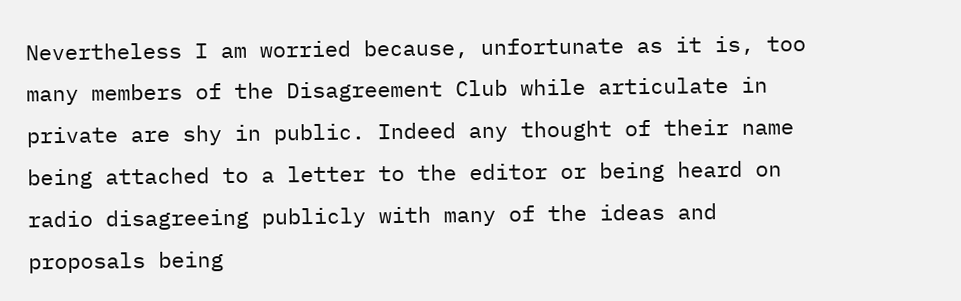Nevertheless I am worried because, unfortunate as it is, too many members of the Disagreement Club while articulate in private are shy in public. Indeed any thought of their name being attached to a letter to the editor or being heard on radio disagreeing publicly with many of the ideas and proposals being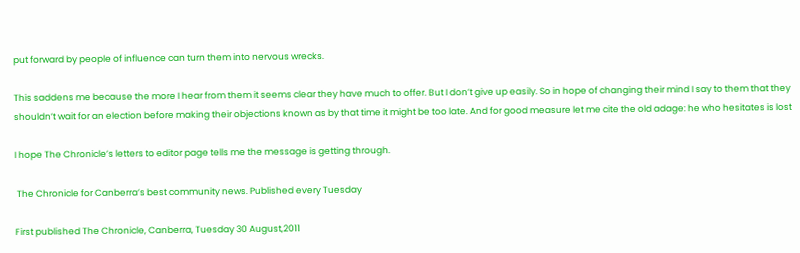put forward by people of influence can turn them into nervous wrecks.

This saddens me because the more I hear from them it seems clear they have much to offer. But I don’t give up easily. So in hope of changing their mind I say to them that they shouldn’t wait for an election before making their objections known as by that time it might be too late. And for good measure let me cite the old adage: he who hesitates is lost

I hope The Chronicle’s letters to editor page tells me the message is getting through.

 The Chronicle for Canberra’s best community news. Published every Tuesday

First published The Chronicle, Canberra, Tuesday 30 August,2011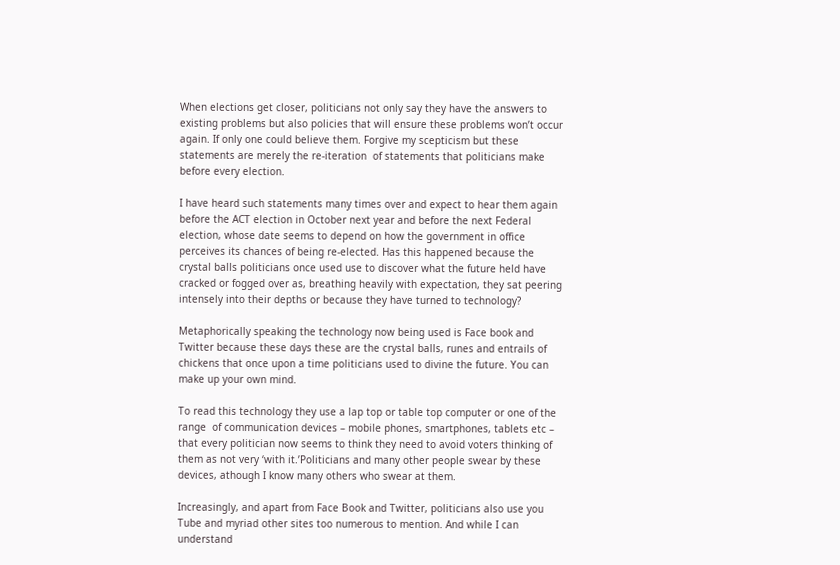When elections get closer, politicians not only say they have the answers to existing problems but also policies that will ensure these problems won’t occur again. If only one could believe them. Forgive my scepticism but these statements are merely the re-iteration  of statements that politicians make before every election.

I have heard such statements many times over and expect to hear them again before the ACT election in October next year and before the next Federal election, whose date seems to depend on how the government in office perceives its chances of being re-elected. Has this happened because the crystal balls politicians once used use to discover what the future held have cracked or fogged over as, breathing heavily with expectation, they sat peering intensely into their depths or because they have turned to technology?

Metaphorically speaking the technology now being used is Face book and Twitter because these days these are the crystal balls, runes and entrails of chickens that once upon a time politicians used to divine the future. You can make up your own mind.

To read this technology they use a lap top or table top computer or one of the range  of communication devices – mobile phones, smartphones, tablets etc – that every politician now seems to think they need to avoid voters thinking of them as not very ‘with it.’Politicians and many other people swear by these devices, athough I know many others who swear at them.

Increasingly, and apart from Face Book and Twitter, politicians also use you Tube and myriad other sites too numerous to mention. And while I can understand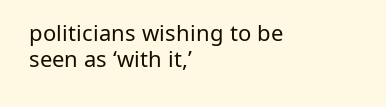politicians wishing to be seen as ‘with it,’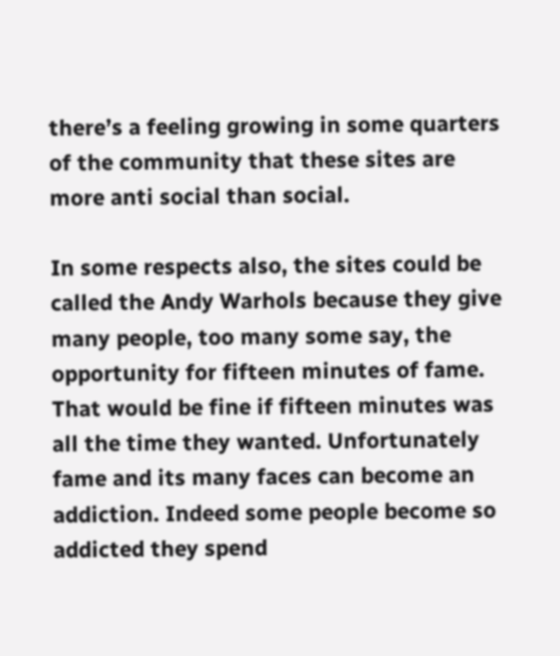there’s a feeling growing in some quarters of the community that these sites are more anti social than social.

In some respects also, the sites could be called the Andy Warhols because they give many people, too many some say, the opportunity for fifteen minutes of fame. That would be fine if fifteen minutes was all the time they wanted. Unfortunately fame and its many faces can become an addiction. Indeed some people become so addicted they spend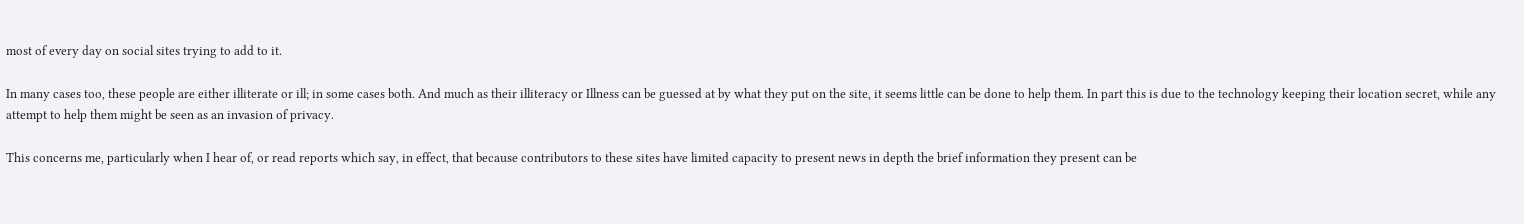most of every day on social sites trying to add to it.

In many cases too, these people are either illiterate or ill; in some cases both. And much as their illiteracy or Illness can be guessed at by what they put on the site, it seems little can be done to help them. In part this is due to the technology keeping their location secret, while any attempt to help them might be seen as an invasion of privacy.

This concerns me, particularly when I hear of, or read reports which say, in effect, that because contributors to these sites have limited capacity to present news in depth the brief information they present can be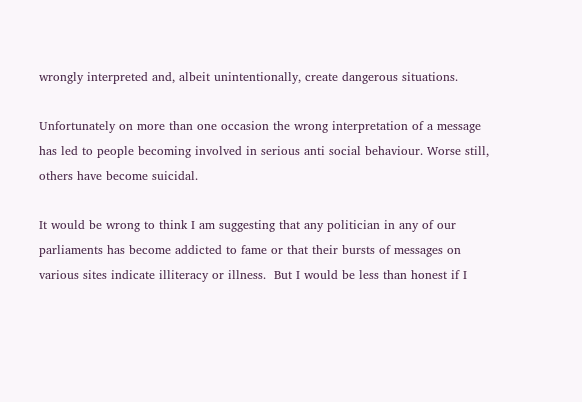wrongly interpreted and, albeit unintentionally, create dangerous situations.

Unfortunately on more than one occasion the wrong interpretation of a message has led to people becoming involved in serious anti social behaviour. Worse still, others have become suicidal.

It would be wrong to think I am suggesting that any politician in any of our parliaments has become addicted to fame or that their bursts of messages on various sites indicate illiteracy or illness.  But I would be less than honest if I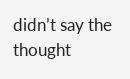didn’t say the thought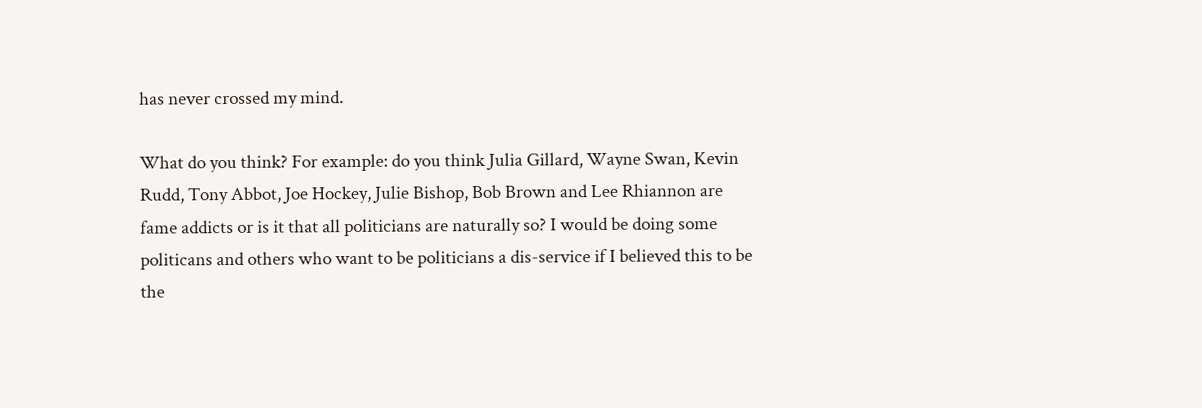has never crossed my mind.

What do you think? For example: do you think Julia Gillard, Wayne Swan, Kevin Rudd, Tony Abbot, Joe Hockey, Julie Bishop, Bob Brown and Lee Rhiannon are fame addicts or is it that all politicians are naturally so? I would be doing some politicans and others who want to be politicians a dis-service if I believed this to be the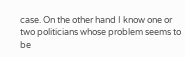case. On the other hand I know one or two politicians whose problem seems to be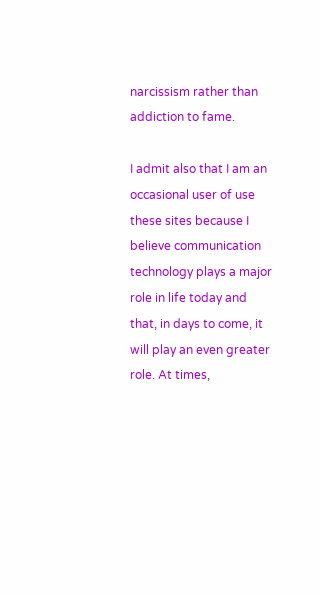narcissism rather than addiction to fame.

I admit also that I am an occasional user of use these sites because I believe communication technology plays a major role in life today and that, in days to come, it will play an even greater role. At times,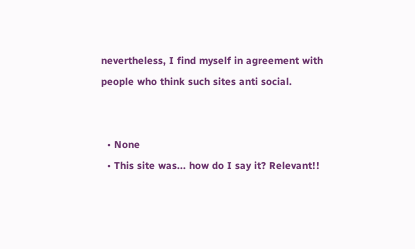nevertheless, I find myself in agreement with people who think such sites anti social.


  • None
  • This site was... how do I say it? Relevant!!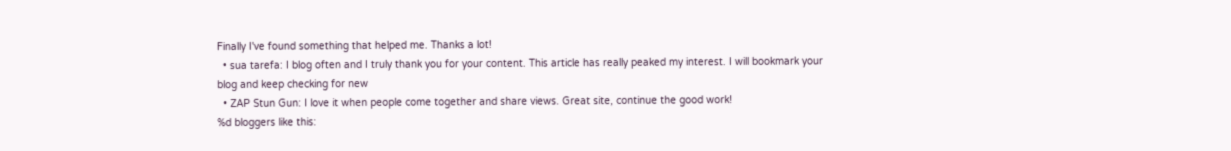Finally I've found something that helped me. Thanks a lot!
  • sua tarefa: I blog often and I truly thank you for your content. This article has really peaked my interest. I will bookmark your blog and keep checking for new
  • ZAP Stun Gun: I love it when people come together and share views. Great site, continue the good work!
%d bloggers like this: